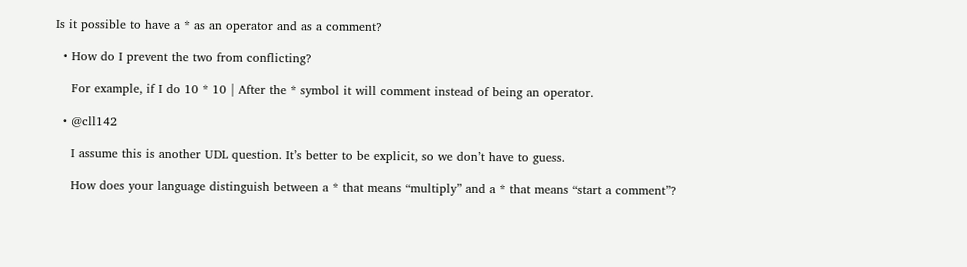Is it possible to have a * as an operator and as a comment?

  • How do I prevent the two from conflicting?

    For example, if I do 10 * 10 | After the * symbol it will comment instead of being an operator.

  • @cll142

    I assume this is another UDL question. It’s better to be explicit, so we don’t have to guess.

    How does your language distinguish between a * that means “multiply” and a * that means “start a comment”?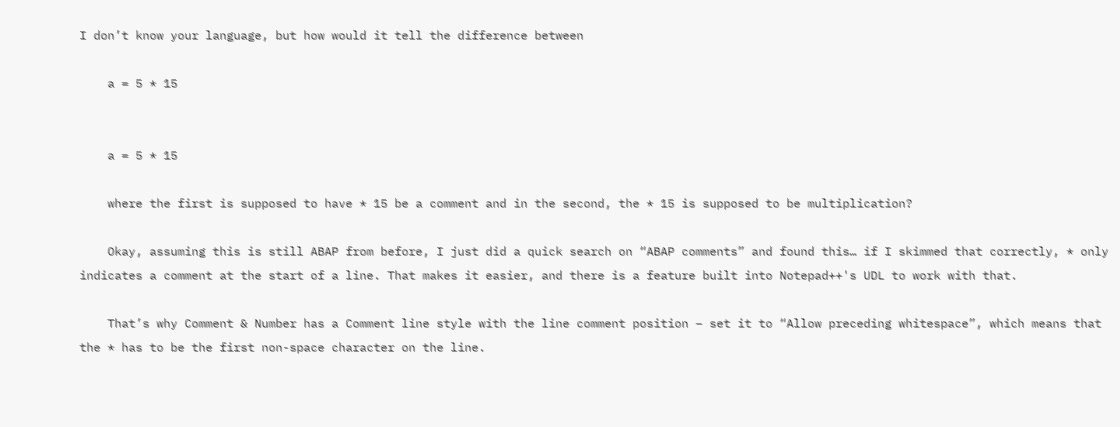I don’t know your language, but how would it tell the difference between

    a = 5 * 15


    a = 5 * 15

    where the first is supposed to have * 15 be a comment and in the second, the * 15 is supposed to be multiplication?

    Okay, assuming this is still ABAP from before, I just did a quick search on “ABAP comments” and found this… if I skimmed that correctly, * only indicates a comment at the start of a line. That makes it easier, and there is a feature built into Notepad++'s UDL to work with that.

    That’s why Comment & Number has a Comment line style with the line comment position – set it to “Allow preceding whitespace”, which means that the * has to be the first non-space character on the line.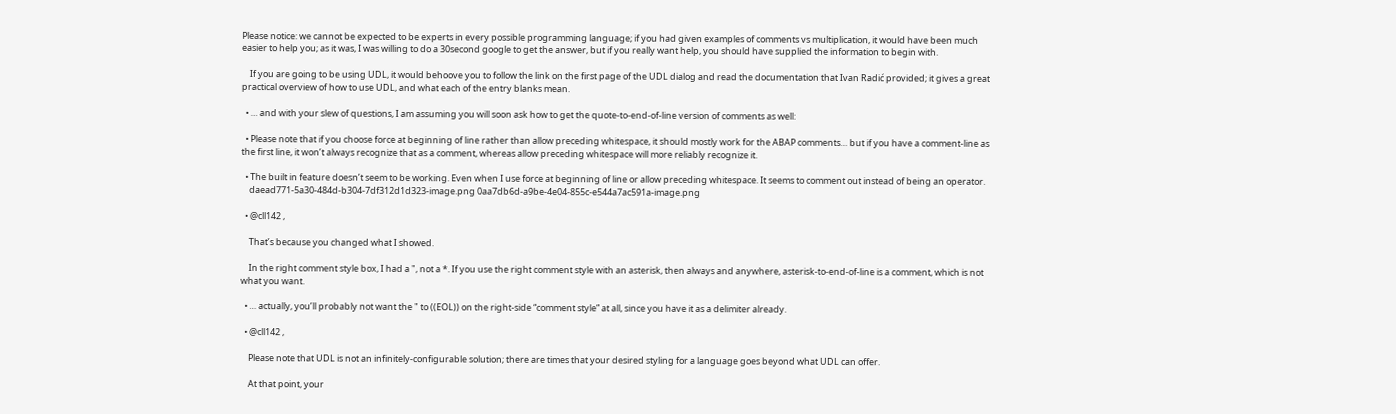Please notice: we cannot be expected to be experts in every possible programming language; if you had given examples of comments vs multiplication, it would have been much easier to help you; as it was, I was willing to do a 30second google to get the answer, but if you really want help, you should have supplied the information to begin with.

    If you are going to be using UDL, it would behoove you to follow the link on the first page of the UDL dialog and read the documentation that Ivan Radić provided; it gives a great practical overview of how to use UDL, and what each of the entry blanks mean.

  • … and with your slew of questions, I am assuming you will soon ask how to get the quote-to-end-of-line version of comments as well:

  • Please note that if you choose force at beginning of line rather than allow preceding whitespace, it should mostly work for the ABAP comments… but if you have a comment-line as the first line, it won’t always recognize that as a comment, whereas allow preceding whitespace will more reliably recognize it.

  • The built in feature doesn’t seem to be working. Even when I use force at beginning of line or allow preceding whitespace. It seems to comment out instead of being an operator.
    daead771-5a30-484d-b304-7df312d1d323-image.png 0aa7db6d-a9be-4e04-855c-e544a7ac591a-image.png

  • @cll142 ,

    That’s because you changed what I showed.

    In the right comment style box, I had a ", not a *. If you use the right comment style with an asterisk, then always and anywhere, asterisk-to-end-of-line is a comment, which is not what you want.

  • … actually, you’ll probably not want the " to ((EOL)) on the right-side “comment style” at all, since you have it as a delimiter already.

  • @cll142 ,

    Please note that UDL is not an infinitely-configurable solution; there are times that your desired styling for a language goes beyond what UDL can offer.

    At that point, your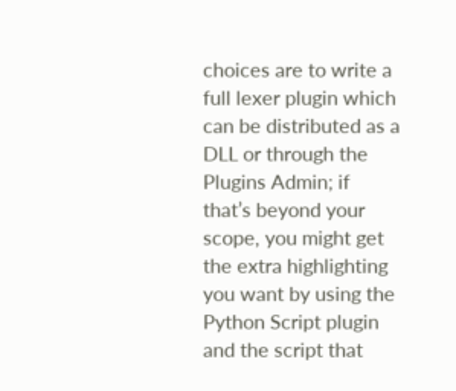choices are to write a full lexer plugin which can be distributed as a DLL or through the Plugins Admin; if that’s beyond your scope, you might get the extra highlighting you want by using the Python Script plugin and the script that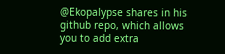@Ekopalypse shares in his github repo, which allows you to add extra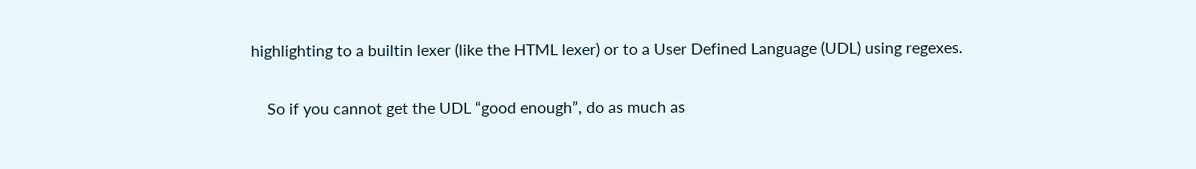highlighting to a builtin lexer (like the HTML lexer) or to a User Defined Language (UDL) using regexes.

    So if you cannot get the UDL “good enough”, do as much as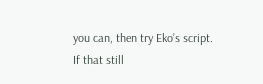you can, then try Eko’s script. If that still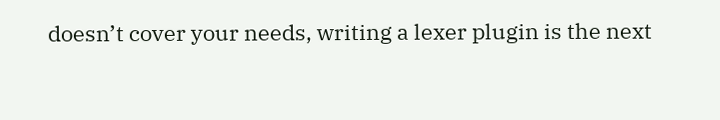doesn’t cover your needs, writing a lexer plugin is the next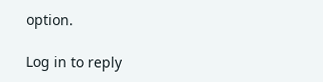option.

Log in to reply